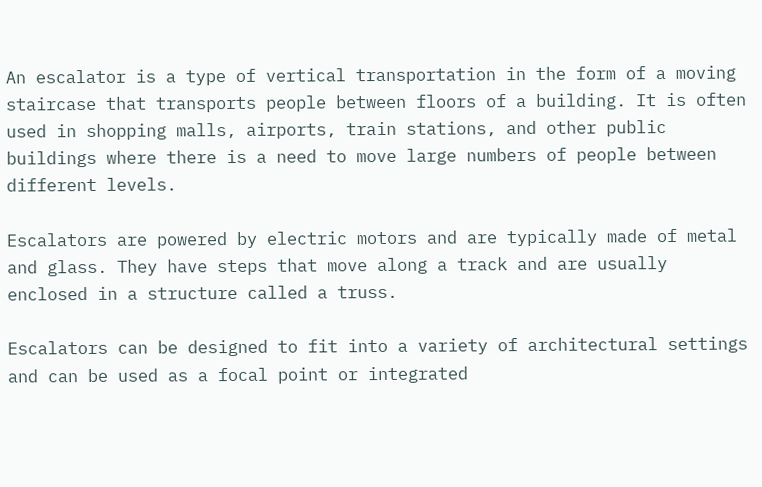An escalator is a type of vertical transportation in the form of a moving staircase that transports people between floors of a building. It is often used in shopping malls, airports, train stations, and other public buildings where there is a need to move large numbers of people between different levels.

Escalators are powered by electric motors and are typically made of metal and glass. They have steps that move along a track and are usually enclosed in a structure called a truss.

Escalators can be designed to fit into a variety of architectural settings and can be used as a focal point or integrated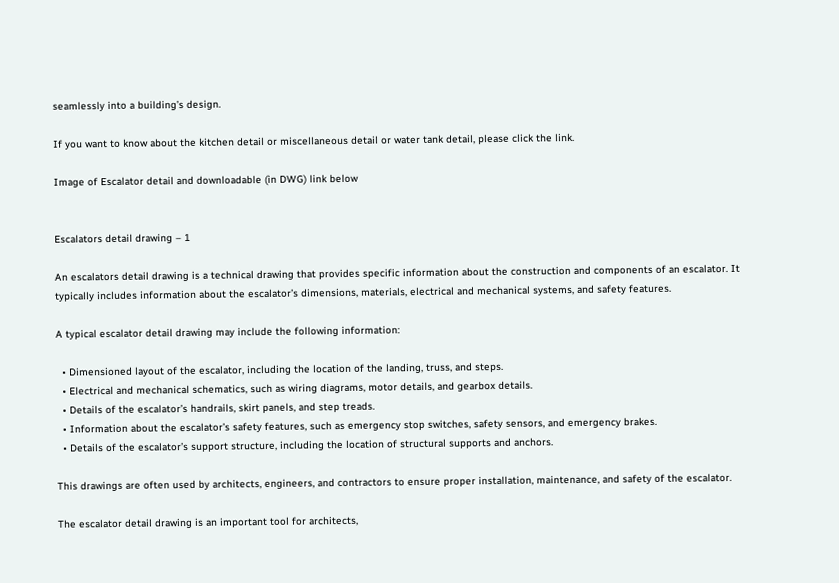seamlessly into a building’s design.

If you want to know about the kitchen detail or miscellaneous detail or water tank detail, please click the link.

Image of Escalator detail and downloadable (in DWG) link below


Escalators detail drawing – 1

An escalators detail drawing is a technical drawing that provides specific information about the construction and components of an escalator. It typically includes information about the escalator’s dimensions, materials, electrical and mechanical systems, and safety features.

A typical escalator detail drawing may include the following information:

  • Dimensioned layout of the escalator, including the location of the landing, truss, and steps.
  • Electrical and mechanical schematics, such as wiring diagrams, motor details, and gearbox details.
  • Details of the escalator’s handrails, skirt panels, and step treads.
  • Information about the escalator’s safety features, such as emergency stop switches, safety sensors, and emergency brakes.
  • Details of the escalator’s support structure, including the location of structural supports and anchors.

This drawings are often used by architects, engineers, and contractors to ensure proper installation, maintenance, and safety of the escalator.

The escalator detail drawing is an important tool for architects,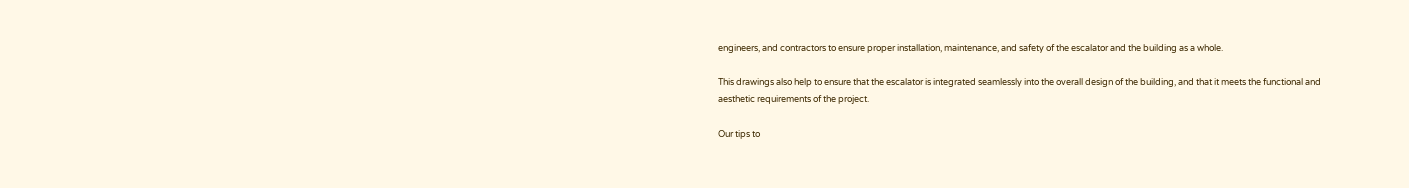engineers, and contractors to ensure proper installation, maintenance, and safety of the escalator and the building as a whole.

This drawings also help to ensure that the escalator is integrated seamlessly into the overall design of the building, and that it meets the functional and aesthetic requirements of the project.

Our tips to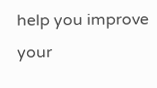help you improve your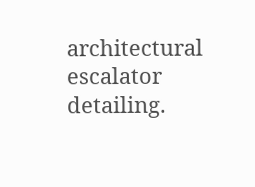architectural escalator detailing.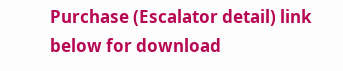Purchase (Escalator detail) link below for download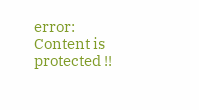error: Content is protected !!